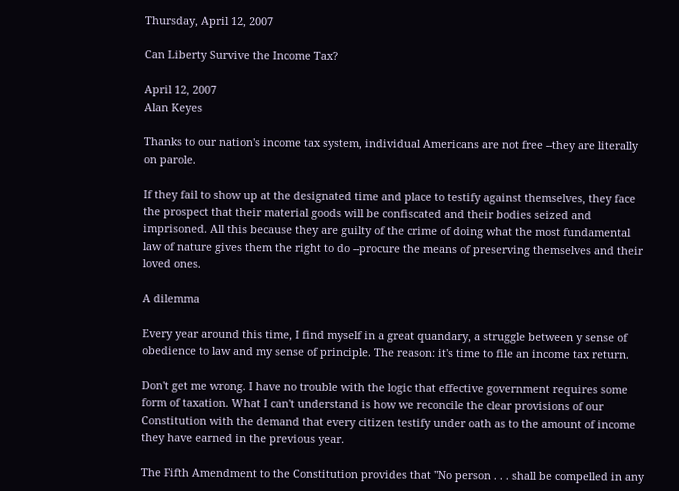Thursday, April 12, 2007

Can Liberty Survive the Income Tax?

April 12, 2007
Alan Keyes

Thanks to our nation's income tax system, individual Americans are not free --they are literally on parole.

If they fail to show up at the designated time and place to testify against themselves, they face the prospect that their material goods will be confiscated and their bodies seized and imprisoned. All this because they are guilty of the crime of doing what the most fundamental law of nature gives them the right to do --procure the means of preserving themselves and their loved ones.

A dilemma

Every year around this time, I find myself in a great quandary, a struggle between y sense of obedience to law and my sense of principle. The reason: it's time to file an income tax return.

Don't get me wrong. I have no trouble with the logic that effective government requires some form of taxation. What I can't understand is how we reconcile the clear provisions of our Constitution with the demand that every citizen testify under oath as to the amount of income they have earned in the previous year.

The Fifth Amendment to the Constitution provides that "No person . . . shall be compelled in any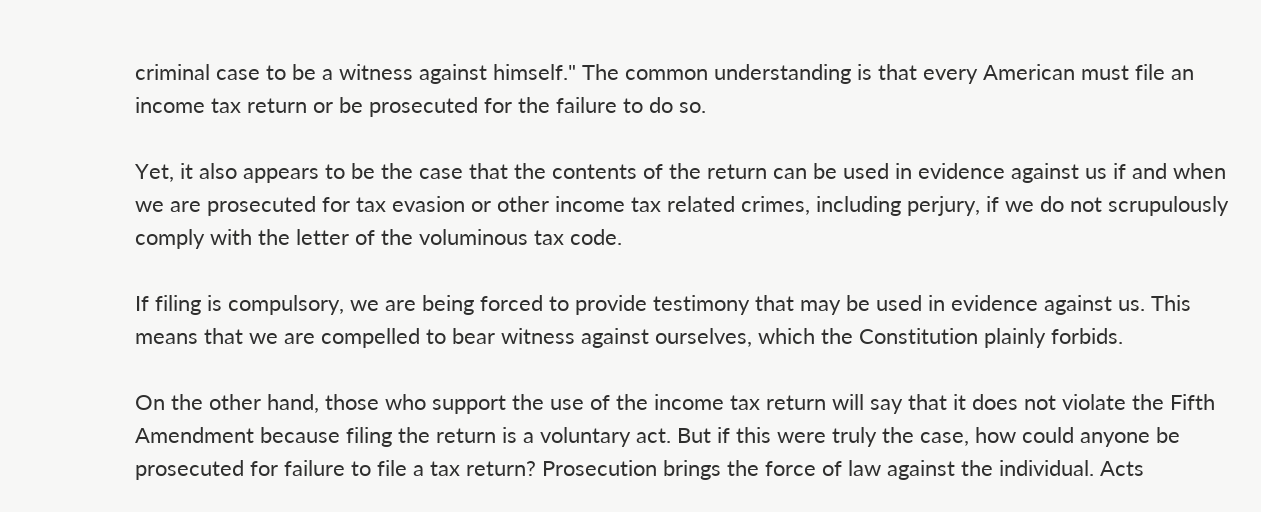criminal case to be a witness against himself." The common understanding is that every American must file an income tax return or be prosecuted for the failure to do so.

Yet, it also appears to be the case that the contents of the return can be used in evidence against us if and when we are prosecuted for tax evasion or other income tax related crimes, including perjury, if we do not scrupulously comply with the letter of the voluminous tax code.

If filing is compulsory, we are being forced to provide testimony that may be used in evidence against us. This means that we are compelled to bear witness against ourselves, which the Constitution plainly forbids.

On the other hand, those who support the use of the income tax return will say that it does not violate the Fifth Amendment because filing the return is a voluntary act. But if this were truly the case, how could anyone be prosecuted for failure to file a tax return? Prosecution brings the force of law against the individual. Acts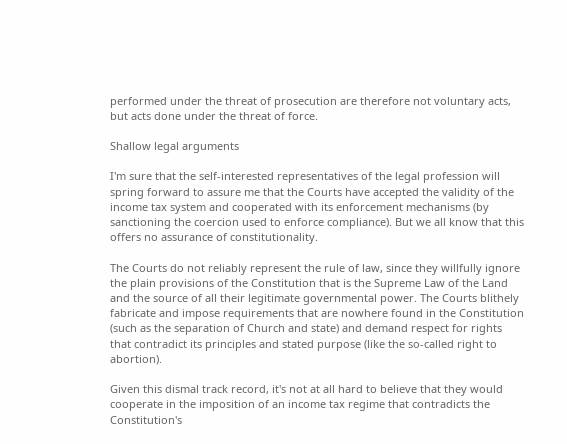performed under the threat of prosecution are therefore not voluntary acts, but acts done under the threat of force.

Shallow legal arguments

I'm sure that the self-interested representatives of the legal profession will spring forward to assure me that the Courts have accepted the validity of the income tax system and cooperated with its enforcement mechanisms (by sanctioning the coercion used to enforce compliance). But we all know that this offers no assurance of constitutionality.

The Courts do not reliably represent the rule of law, since they willfully ignore the plain provisions of the Constitution that is the Supreme Law of the Land and the source of all their legitimate governmental power. The Courts blithely fabricate and impose requirements that are nowhere found in the Constitution (such as the separation of Church and state) and demand respect for rights that contradict its principles and stated purpose (like the so-called right to abortion).

Given this dismal track record, it's not at all hard to believe that they would cooperate in the imposition of an income tax regime that contradicts the Constitution's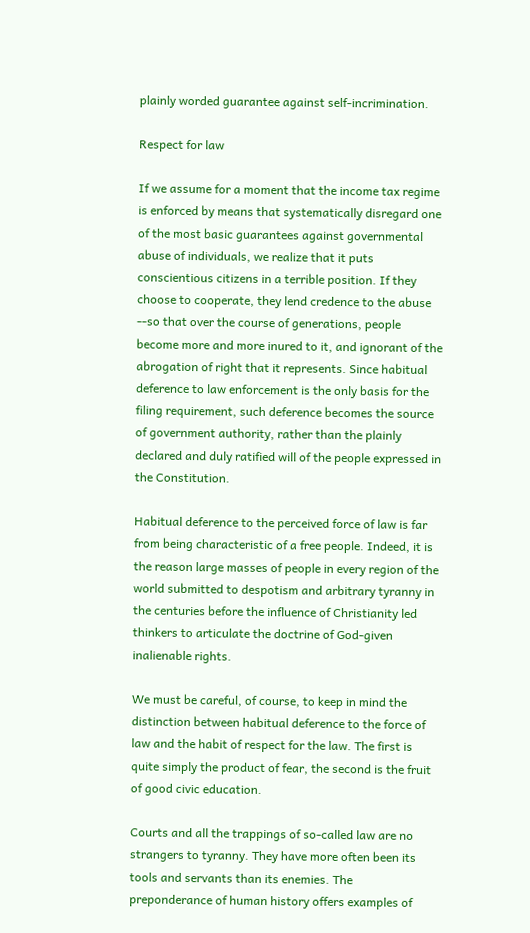plainly worded guarantee against self-incrimination.

Respect for law

If we assume for a moment that the income tax regime is enforced by means that systematically disregard one of the most basic guarantees against governmental abuse of individuals, we realize that it puts conscientious citizens in a terrible position. If they choose to cooperate, they lend credence to the abuse --so that over the course of generations, people become more and more inured to it, and ignorant of the abrogation of right that it represents. Since habitual deference to law enforcement is the only basis for the filing requirement, such deference becomes the source of government authority, rather than the plainly declared and duly ratified will of the people expressed in the Constitution.

Habitual deference to the perceived force of law is far from being characteristic of a free people. Indeed, it is the reason large masses of people in every region of the world submitted to despotism and arbitrary tyranny in the centuries before the influence of Christianity led thinkers to articulate the doctrine of God-given inalienable rights.

We must be careful, of course, to keep in mind the distinction between habitual deference to the force of law and the habit of respect for the law. The first is quite simply the product of fear, the second is the fruit of good civic education.

Courts and all the trappings of so-called law are no strangers to tyranny. They have more often been its tools and servants than its enemies. The preponderance of human history offers examples of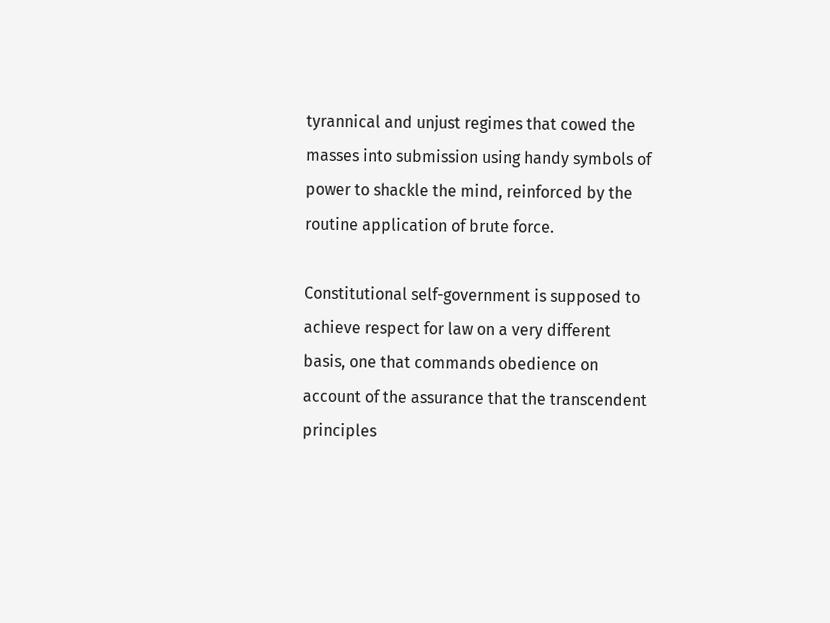tyrannical and unjust regimes that cowed the masses into submission using handy symbols of power to shackle the mind, reinforced by the routine application of brute force.

Constitutional self-government is supposed to achieve respect for law on a very different basis, one that commands obedience on account of the assurance that the transcendent principles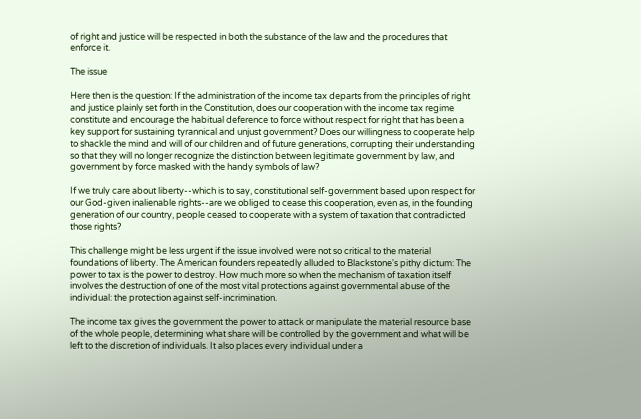of right and justice will be respected in both the substance of the law and the procedures that enforce it.

The issue

Here then is the question: If the administration of the income tax departs from the principles of right and justice plainly set forth in the Constitution, does our cooperation with the income tax regime constitute and encourage the habitual deference to force without respect for right that has been a key support for sustaining tyrannical and unjust government? Does our willingness to cooperate help to shackle the mind and will of our children and of future generations, corrupting their understanding so that they will no longer recognize the distinction between legitimate government by law, and government by force masked with the handy symbols of law?

If we truly care about liberty--which is to say, constitutional self-government based upon respect for our God-given inalienable rights--are we obliged to cease this cooperation, even as, in the founding generation of our country, people ceased to cooperate with a system of taxation that contradicted those rights?

This challenge might be less urgent if the issue involved were not so critical to the material foundations of liberty. The American founders repeatedly alluded to Blackstone's pithy dictum: The power to tax is the power to destroy. How much more so when the mechanism of taxation itself involves the destruction of one of the most vital protections against governmental abuse of the individual: the protection against self-incrimination.

The income tax gives the government the power to attack or manipulate the material resource base of the whole people, determining what share will be controlled by the government and what will be left to the discretion of individuals. It also places every individual under a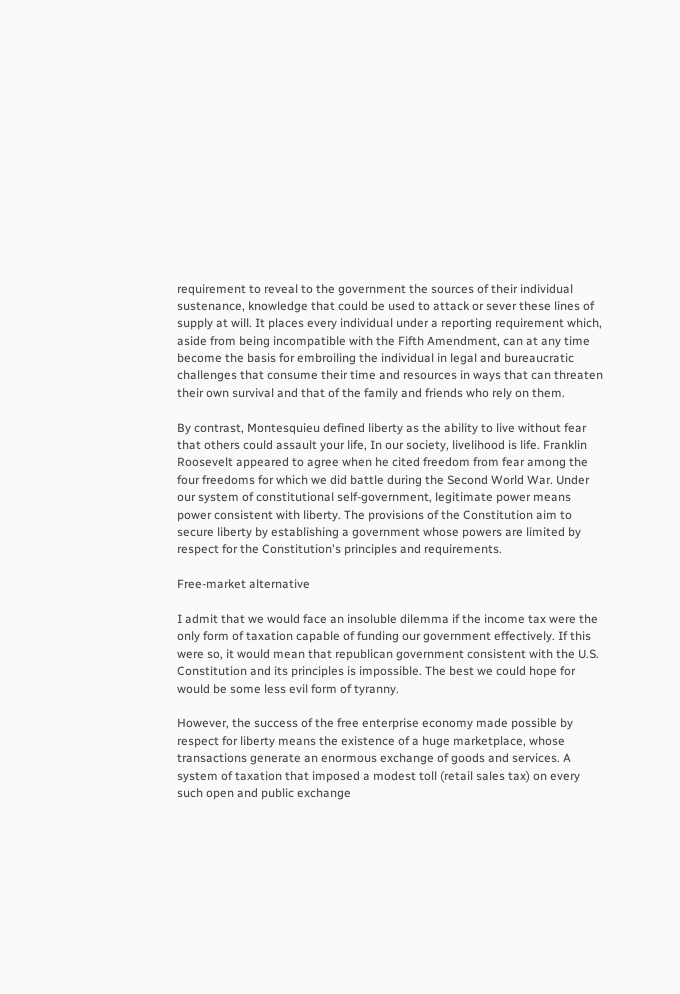requirement to reveal to the government the sources of their individual sustenance, knowledge that could be used to attack or sever these lines of supply at will. It places every individual under a reporting requirement which, aside from being incompatible with the Fifth Amendment, can at any time become the basis for embroiling the individual in legal and bureaucratic challenges that consume their time and resources in ways that can threaten their own survival and that of the family and friends who rely on them.

By contrast, Montesquieu defined liberty as the ability to live without fear that others could assault your life, In our society, livelihood is life. Franklin Roosevelt appeared to agree when he cited freedom from fear among the four freedoms for which we did battle during the Second World War. Under our system of constitutional self-government, legitimate power means power consistent with liberty. The provisions of the Constitution aim to secure liberty by establishing a government whose powers are limited by respect for the Constitution's principles and requirements.

Free-market alternative

I admit that we would face an insoluble dilemma if the income tax were the only form of taxation capable of funding our government effectively. If this were so, it would mean that republican government consistent with the U.S. Constitution and its principles is impossible. The best we could hope for would be some less evil form of tyranny.

However, the success of the free enterprise economy made possible by respect for liberty means the existence of a huge marketplace, whose transactions generate an enormous exchange of goods and services. A system of taxation that imposed a modest toll (retail sales tax) on every such open and public exchange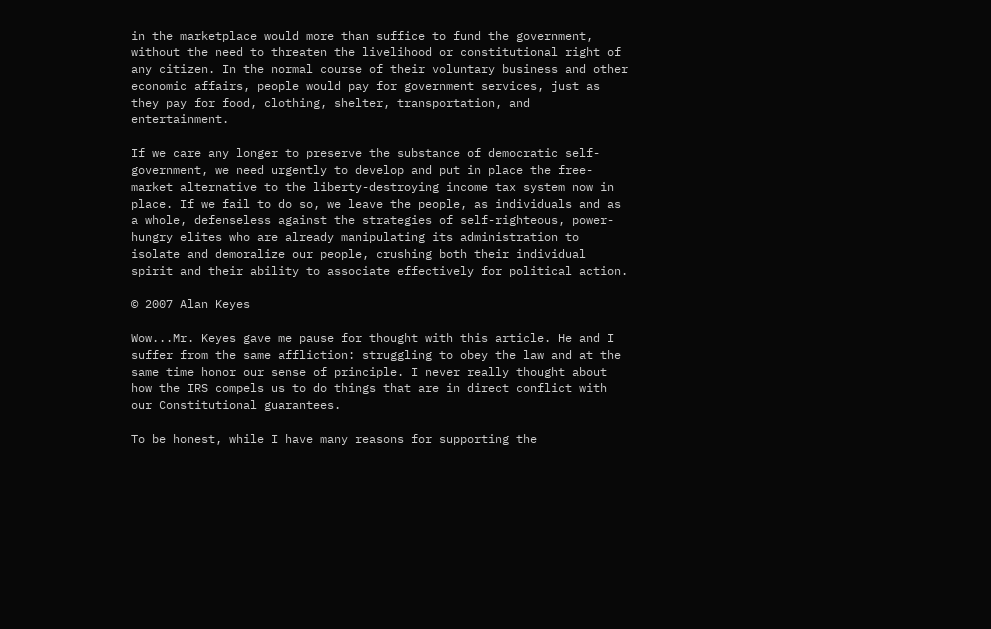in the marketplace would more than suffice to fund the government, without the need to threaten the livelihood or constitutional right of any citizen. In the normal course of their voluntary business and other economic affairs, people would pay for government services, just as they pay for food, clothing, shelter, transportation, and entertainment.

If we care any longer to preserve the substance of democratic self-government, we need urgently to develop and put in place the free-market alternative to the liberty-destroying income tax system now in place. If we fail to do so, we leave the people, as individuals and as a whole, defenseless against the strategies of self-righteous, power-hungry elites who are already manipulating its administration to isolate and demoralize our people, crushing both their individual spirit and their ability to associate effectively for political action.

© 2007 Alan Keyes

Wow...Mr. Keyes gave me pause for thought with this article. He and I suffer from the same affliction: struggling to obey the law and at the same time honor our sense of principle. I never really thought about how the IRS compels us to do things that are in direct conflict with our Constitutional guarantees.

To be honest, while I have many reasons for supporting the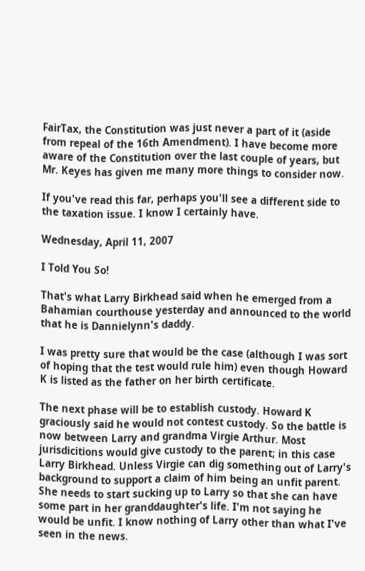FairTax, the Constitution was just never a part of it (aside from repeal of the 16th Amendment). I have become more aware of the Constitution over the last couple of years, but Mr. Keyes has given me many more things to consider now.

If you've read this far, perhaps you'll see a different side to the taxation issue. I know I certainly have.

Wednesday, April 11, 2007

I Told You So!

That's what Larry Birkhead said when he emerged from a Bahamian courthouse yesterday and announced to the world that he is Dannielynn's daddy.

I was pretty sure that would be the case (although I was sort of hoping that the test would rule him) even though Howard K is listed as the father on her birth certificate.

The next phase will be to establish custody. Howard K graciously said he would not contest custody. So the battle is now between Larry and grandma Virgie Arthur. Most jurisdicitions would give custody to the parent; in this case Larry Birkhead. Unless Virgie can dig something out of Larry's background to support a claim of him being an unfit parent. She needs to start sucking up to Larry so that she can have some part in her granddaughter's life. I'm not saying he would be unfit. I know nothing of Larry other than what I've seen in the news.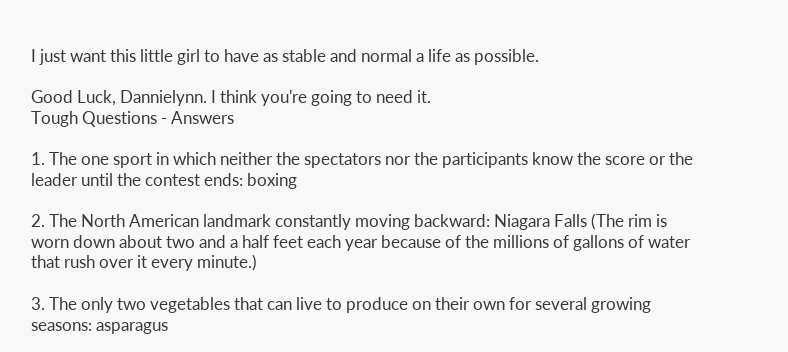I just want this little girl to have as stable and normal a life as possible.

Good Luck, Dannielynn. I think you're going to need it.
Tough Questions - Answers

1. The one sport in which neither the spectators nor the participants know the score or the leader until the contest ends: boxing

2. The North American landmark constantly moving backward: Niagara Falls (The rim is worn down about two and a half feet each year because of the millions of gallons of water that rush over it every minute.)

3. The only two vegetables that can live to produce on their own for several growing seasons: asparagus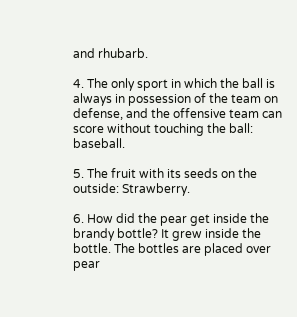and rhubarb.

4. The only sport in which the ball is always in possession of the team on defense, and the offensive team can score without touching the ball: baseball.

5. The fruit with its seeds on the outside: Strawberry.

6. How did the pear get inside the brandy bottle? It grew inside the bottle. The bottles are placed over pear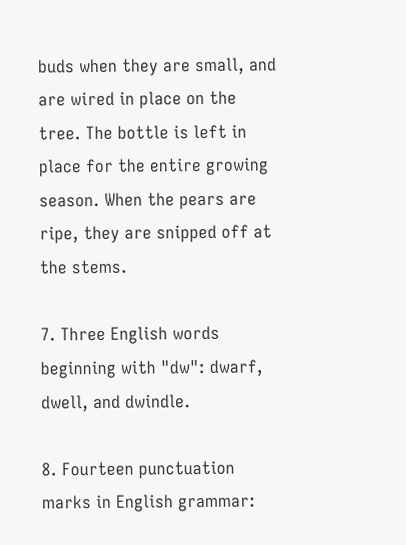buds when they are small, and are wired in place on the tree. The bottle is left in place for the entire growing season. When the pears are ripe, they are snipped off at the stems.

7. Three English words beginning with "dw": dwarf, dwell, and dwindle.

8. Fourteen punctuation marks in English grammar: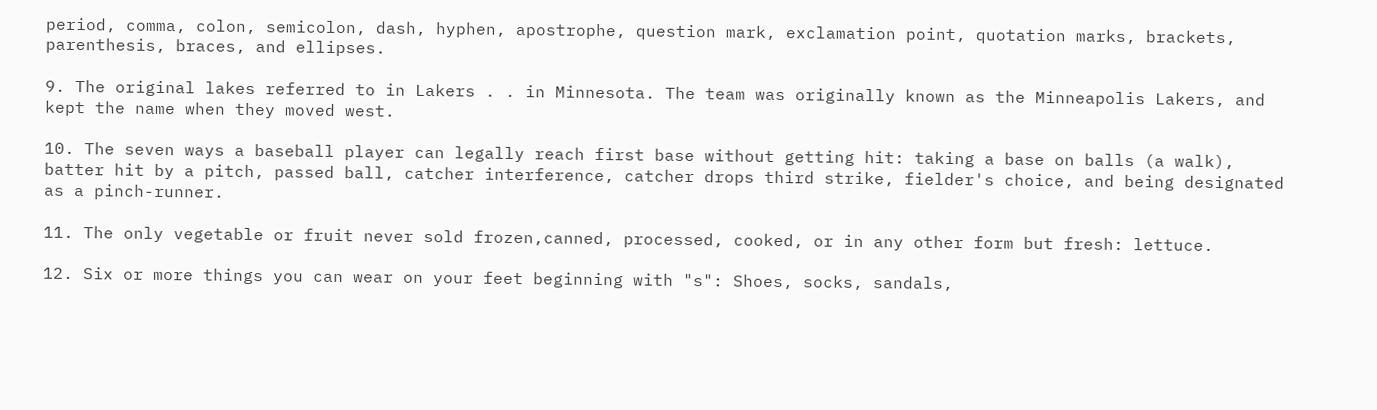period, comma, colon, semicolon, dash, hyphen, apostrophe, question mark, exclamation point, quotation marks, brackets, parenthesis, braces, and ellipses.

9. The original lakes referred to in Lakers . . in Minnesota. The team was originally known as the Minneapolis Lakers, and kept the name when they moved west.

10. The seven ways a baseball player can legally reach first base without getting hit: taking a base on balls (a walk), batter hit by a pitch, passed ball, catcher interference, catcher drops third strike, fielder's choice, and being designated as a pinch-runner.

11. The only vegetable or fruit never sold frozen,canned, processed, cooked, or in any other form but fresh: lettuce.

12. Six or more things you can wear on your feet beginning with "s": Shoes, socks, sandals,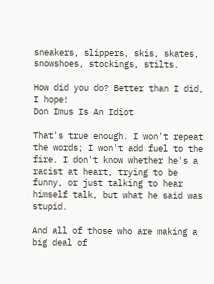sneakers, slippers, skis, skates, snowshoes, stockings, stilts.

How did you do? Better than I did, I hope!
Don Imus Is An Idiot

That's true enough. I won't repeat the words; I won't add fuel to the fire. I don't know whether he's a racist at heart, trying to be funny, or just talking to hear himself talk, but what he said was stupid.

And all of those who are making a big deal of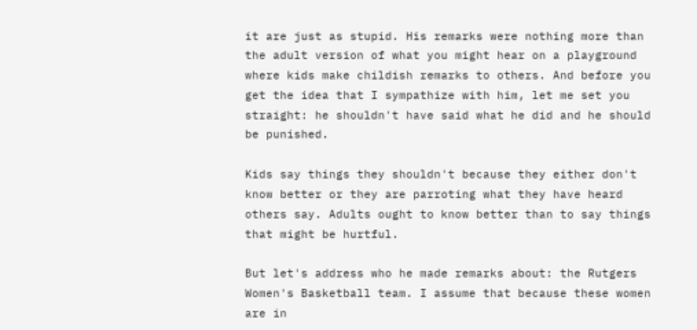it are just as stupid. His remarks were nothing more than the adult version of what you might hear on a playground where kids make childish remarks to others. And before you get the idea that I sympathize with him, let me set you straight: he shouldn't have said what he did and he should be punished.

Kids say things they shouldn't because they either don't know better or they are parroting what they have heard others say. Adults ought to know better than to say things that might be hurtful.

But let's address who he made remarks about: the Rutgers Women's Basketball team. I assume that because these women are in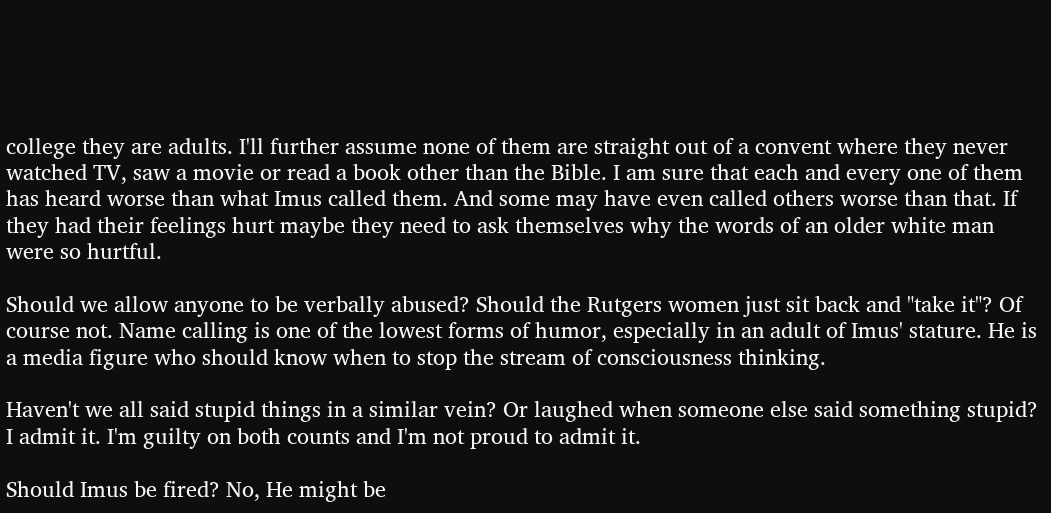college they are adults. I'll further assume none of them are straight out of a convent where they never watched TV, saw a movie or read a book other than the Bible. I am sure that each and every one of them has heard worse than what Imus called them. And some may have even called others worse than that. If they had their feelings hurt maybe they need to ask themselves why the words of an older white man were so hurtful.

Should we allow anyone to be verbally abused? Should the Rutgers women just sit back and "take it"? Of course not. Name calling is one of the lowest forms of humor, especially in an adult of Imus' stature. He is a media figure who should know when to stop the stream of consciousness thinking.

Haven't we all said stupid things in a similar vein? Or laughed when someone else said something stupid? I admit it. I'm guilty on both counts and I'm not proud to admit it.

Should Imus be fired? No, He might be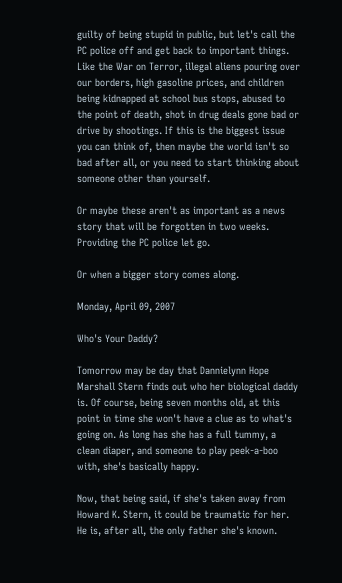guilty of being stupid in public, but let's call the PC police off and get back to important things. Like the War on Terror, illegal aliens pouring over our borders, high gasoline prices, and children being kidnapped at school bus stops, abused to the point of death, shot in drug deals gone bad or drive by shootings. If this is the biggest issue you can think of, then maybe the world isn't so bad after all, or you need to start thinking about someone other than yourself.

Or maybe these aren't as important as a news story that will be forgotten in two weeks.
Providing the PC police let go.

Or when a bigger story comes along.

Monday, April 09, 2007

Who's Your Daddy?

Tomorrow may be day that Dannielynn Hope Marshall Stern finds out who her biological daddy is. Of course, being seven months old, at this point in time she won't have a clue as to what's going on. As long has she has a full tummy, a clean diaper, and someone to play peek-a-boo with, she's basically happy.

Now, that being said, if she's taken away from Howard K. Stern, it could be traumatic for her. He is, after all, the only father she's known.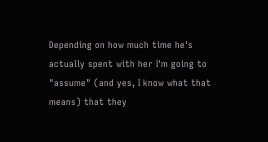Depending on how much time he's actually spent with her I'm going to "assume" (and yes, I know what that means) that they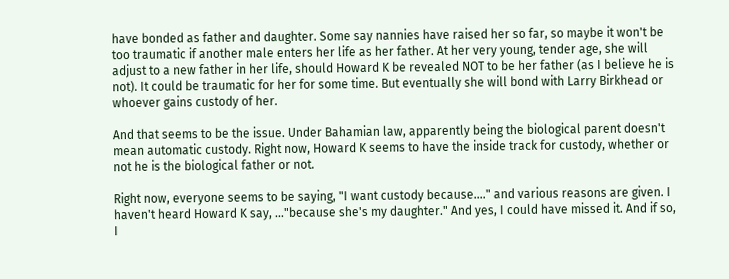have bonded as father and daughter. Some say nannies have raised her so far, so maybe it won't be too traumatic if another male enters her life as her father. At her very young, tender age, she will adjust to a new father in her life, should Howard K be revealed NOT to be her father (as I believe he is not). It could be traumatic for her for some time. But eventually she will bond with Larry Birkhead or whoever gains custody of her.

And that seems to be the issue. Under Bahamian law, apparently being the biological parent doesn't mean automatic custody. Right now, Howard K seems to have the inside track for custody, whether or not he is the biological father or not.

Right now, everyone seems to be saying, "I want custody because...." and various reasons are given. I haven't heard Howard K say, ..."because she's my daughter." And yes, I could have missed it. And if so, I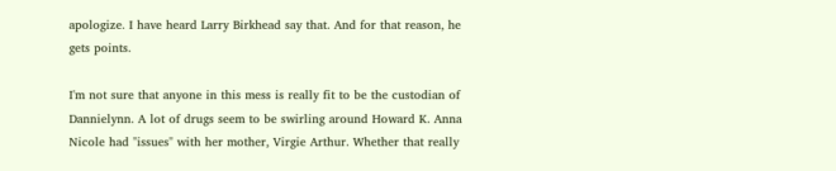apologize. I have heard Larry Birkhead say that. And for that reason, he gets points.

I'm not sure that anyone in this mess is really fit to be the custodian of Dannielynn. A lot of drugs seem to be swirling around Howard K. Anna Nicole had "issues" with her mother, Virgie Arthur. Whether that really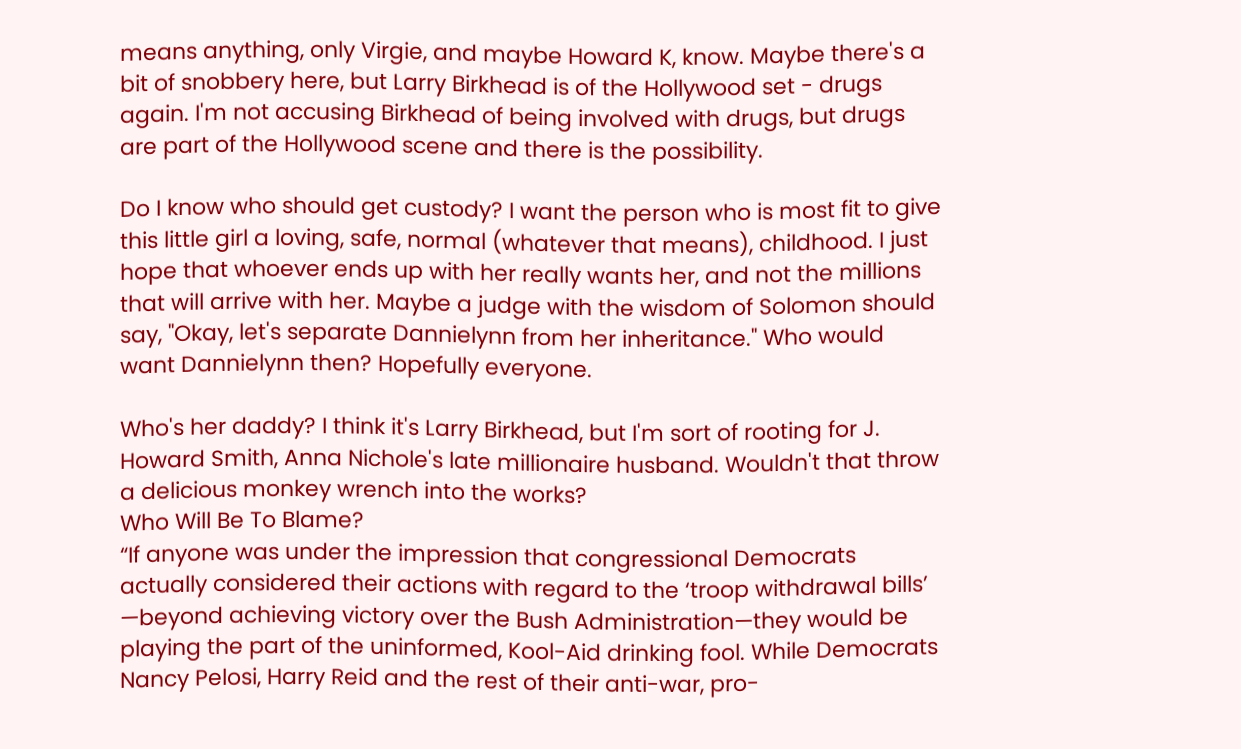means anything, only Virgie, and maybe Howard K, know. Maybe there's a bit of snobbery here, but Larry Birkhead is of the Hollywood set - drugs again. I'm not accusing Birkhead of being involved with drugs, but drugs are part of the Hollywood scene and there is the possibility.

Do I know who should get custody? I want the person who is most fit to give this little girl a loving, safe, normal (whatever that means), childhood. I just hope that whoever ends up with her really wants her, and not the millions that will arrive with her. Maybe a judge with the wisdom of Solomon should say, "Okay, let's separate Dannielynn from her inheritance." Who would want Dannielynn then? Hopefully everyone.

Who's her daddy? I think it's Larry Birkhead, but I'm sort of rooting for J. Howard Smith, Anna Nichole's late millionaire husband. Wouldn't that throw a delicious monkey wrench into the works?
Who Will Be To Blame?
“If anyone was under the impression that congressional Democrats actually considered their actions with regard to the ‘troop withdrawal bills’ —beyond achieving victory over the Bush Administration—they would be playing the part of the uninformed, Kool-Aid drinking fool. While Democrats Nancy Pelosi, Harry Reid and the rest of their anti-war, pro-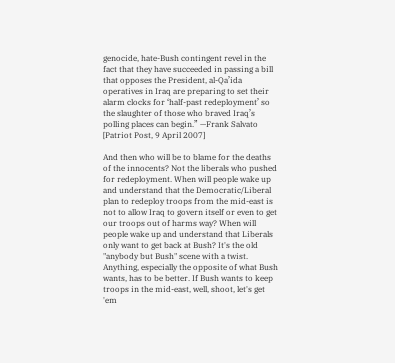genocide, hate-Bush contingent revel in the fact that they have succeeded in passing a bill that opposes the President, al-Qa’ida operatives in Iraq are preparing to set their alarm clocks for ‘half-past redeployment’ so the slaughter of those who braved Iraq’s polling places can begin.” —Frank Salvato [Patriot Post, 9 April 2007]

And then who will be to blame for the deaths of the innocents? Not the liberals who pushed for redeployment. When will people wake up and understand that the Democratic/Liberal plan to redeploy troops from the mid-east is not to allow Iraq to govern itself or even to get our troops out of harms way? When will people wake up and understand that Liberals only want to get back at Bush? It's the old "anybody but Bush" scene with a twist. Anything, especially the opposite of what Bush wants, has to be better. If Bush wants to keep troops in the mid-east, well, shoot, let's get 'em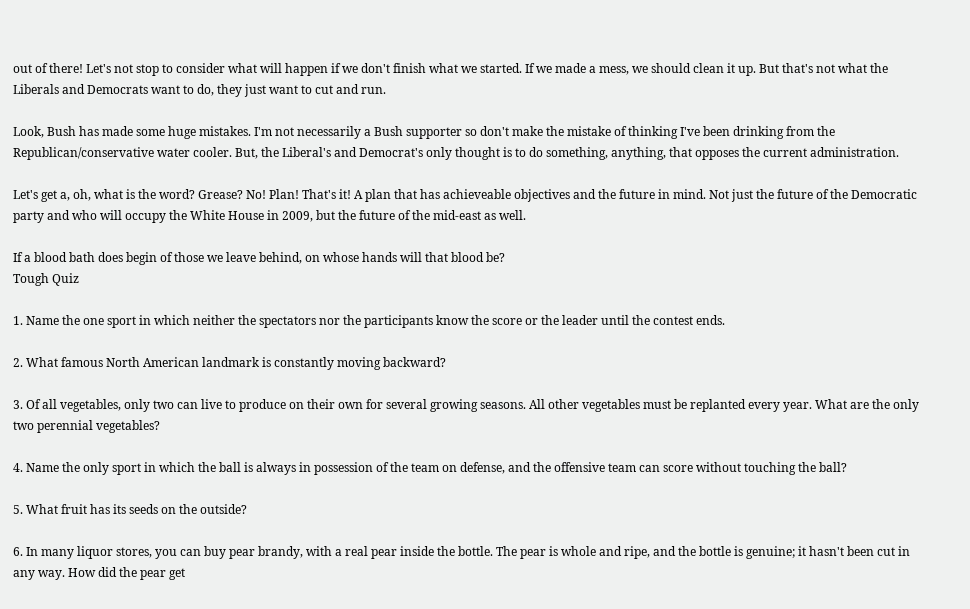out of there! Let's not stop to consider what will happen if we don't finish what we started. If we made a mess, we should clean it up. But that's not what the Liberals and Democrats want to do, they just want to cut and run.

Look, Bush has made some huge mistakes. I'm not necessarily a Bush supporter so don't make the mistake of thinking I've been drinking from the Republican/conservative water cooler. But, the Liberal's and Democrat's only thought is to do something, anything, that opposes the current administration.

Let's get a, oh, what is the word? Grease? No! Plan! That's it! A plan that has achieveable objectives and the future in mind. Not just the future of the Democratic party and who will occupy the White House in 2009, but the future of the mid-east as well.

If a blood bath does begin of those we leave behind, on whose hands will that blood be?
Tough Quiz

1. Name the one sport in which neither the spectators nor the participants know the score or the leader until the contest ends.

2. What famous North American landmark is constantly moving backward?

3. Of all vegetables, only two can live to produce on their own for several growing seasons. All other vegetables must be replanted every year. What are the only two perennial vegetables?

4. Name the only sport in which the ball is always in possession of the team on defense, and the offensive team can score without touching the ball?

5. What fruit has its seeds on the outside?

6. In many liquor stores, you can buy pear brandy, with a real pear inside the bottle. The pear is whole and ripe, and the bottle is genuine; it hasn't been cut in any way. How did the pear get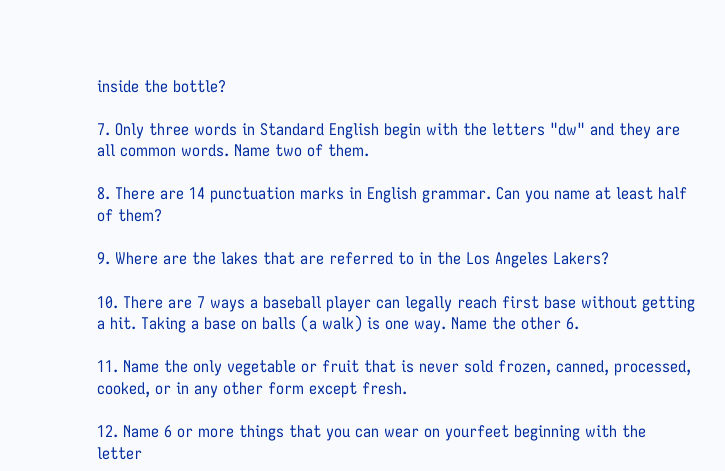inside the bottle?

7. Only three words in Standard English begin with the letters "dw" and they are all common words. Name two of them.

8. There are 14 punctuation marks in English grammar. Can you name at least half of them?

9. Where are the lakes that are referred to in the Los Angeles Lakers?

10. There are 7 ways a baseball player can legally reach first base without getting a hit. Taking a base on balls (a walk) is one way. Name the other 6.

11. Name the only vegetable or fruit that is never sold frozen, canned, processed, cooked, or in any other form except fresh.

12. Name 6 or more things that you can wear on yourfeet beginning with the letter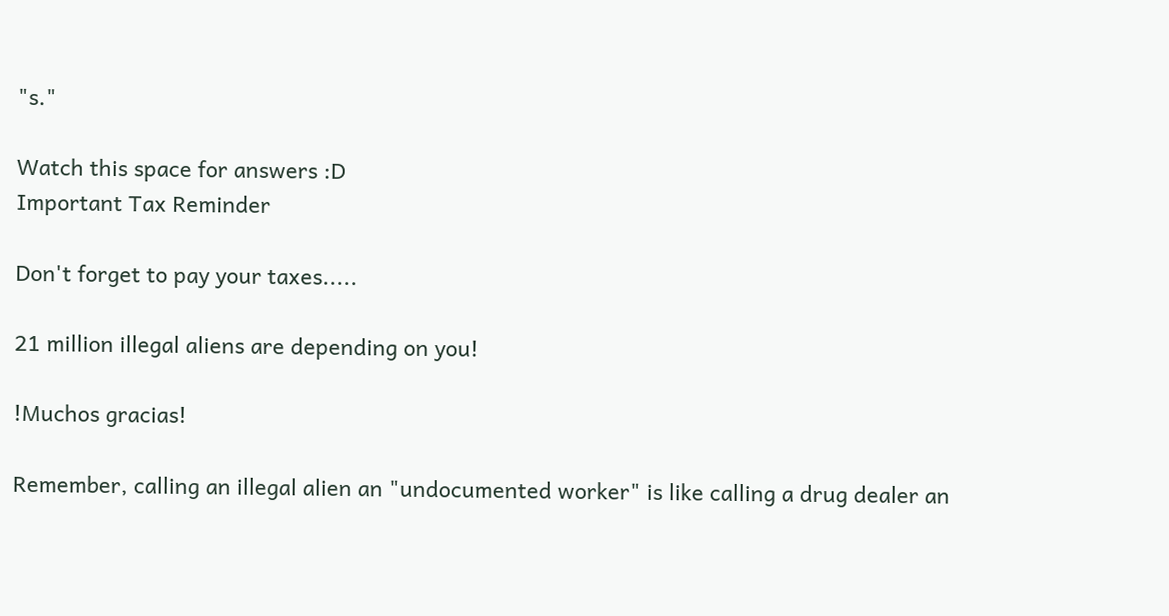"s."

Watch this space for answers :D
Important Tax Reminder

Don't forget to pay your taxes.....

21 million illegal aliens are depending on you!

!Muchos gracias!

Remember, calling an illegal alien an "undocumented worker" is like calling a drug dealer an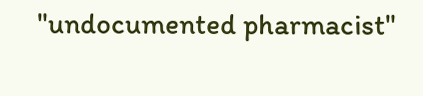"undocumented pharmacist"